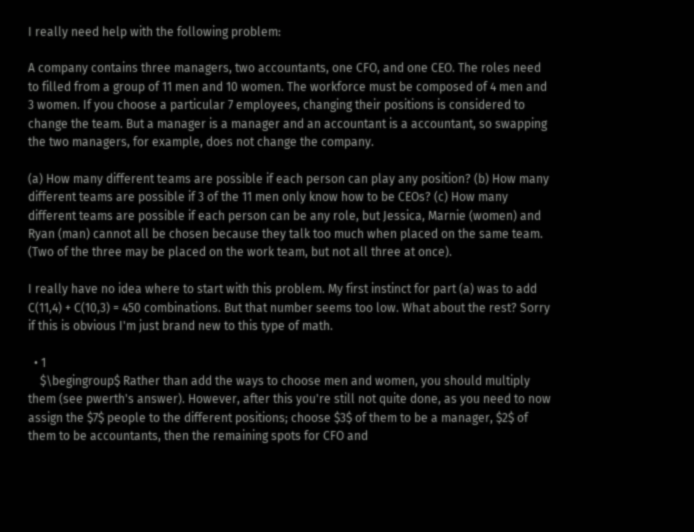I really need help with the following problem:

A company contains three managers, two accountants, one CFO, and one CEO. The roles need to filled from a group of 11 men and 10 women. The workforce must be composed of 4 men and 3 women. If you choose a particular 7 employees, changing their positions is considered to change the team. But a manager is a manager and an accountant is a accountant, so swapping the two managers, for example, does not change the company.

(a) How many different teams are possible if each person can play any position? (b) How many different teams are possible if 3 of the 11 men only know how to be CEOs? (c) How many different teams are possible if each person can be any role, but Jessica, Marnie (women) and Ryan (man) cannot all be chosen because they talk too much when placed on the same team. (Two of the three may be placed on the work team, but not all three at once).

I really have no idea where to start with this problem. My first instinct for part (a) was to add C(11,4) + C(10,3) = 450 combinations. But that number seems too low. What about the rest? Sorry if this is obvious I'm just brand new to this type of math.

  • 1
    $\begingroup$ Rather than add the ways to choose men and women, you should multiply them (see pwerth's answer). However, after this you're still not quite done, as you need to now assign the $7$ people to the different positions; choose $3$ of them to be a manager, $2$ of them to be accountants, then the remaining spots for CFO and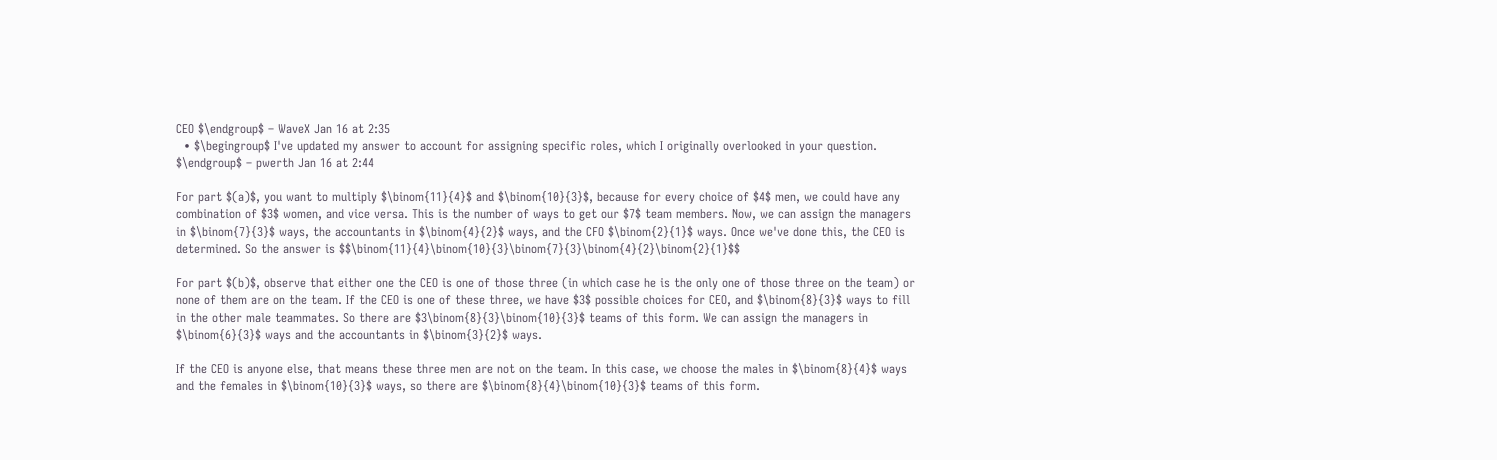CEO $\endgroup$ – WaveX Jan 16 at 2:35
  • $\begingroup$ I've updated my answer to account for assigning specific roles, which I originally overlooked in your question. $\endgroup$ – pwerth Jan 16 at 2:44

For part $(a)$, you want to multiply $\binom{11}{4}$ and $\binom{10}{3}$, because for every choice of $4$ men, we could have any combination of $3$ women, and vice versa. This is the number of ways to get our $7$ team members. Now, we can assign the managers in $\binom{7}{3}$ ways, the accountants in $\binom{4}{2}$ ways, and the CFO $\binom{2}{1}$ ways. Once we've done this, the CEO is determined. So the answer is $$\binom{11}{4}\binom{10}{3}\binom{7}{3}\binom{4}{2}\binom{2}{1}$$

For part $(b)$, observe that either one the CEO is one of those three (in which case he is the only one of those three on the team) or none of them are on the team. If the CEO is one of these three, we have $3$ possible choices for CEO, and $\binom{8}{3}$ ways to fill in the other male teammates. So there are $3\binom{8}{3}\binom{10}{3}$ teams of this form. We can assign the managers in $\binom{6}{3}$ ways and the accountants in $\binom{3}{2}$ ways.

If the CEO is anyone else, that means these three men are not on the team. In this case, we choose the males in $\binom{8}{4}$ ways and the females in $\binom{10}{3}$ ways, so there are $\binom{8}{4}\binom{10}{3}$ teams of this form.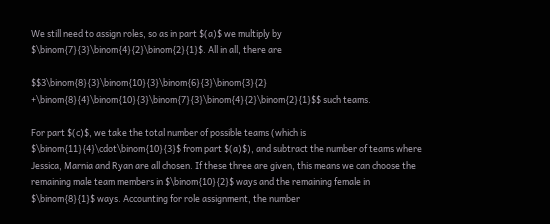We still need to assign roles, so as in part $(a)$ we multiply by $\binom{7}{3}\binom{4}{2}\binom{2}{1}$. All in all, there are

$$3\binom{8}{3}\binom{10}{3}\binom{6}{3}\binom{3}{2} +\binom{8}{4}\binom{10}{3}\binom{7}{3}\binom{4}{2}\binom{2}{1}$$ such teams.

For part $(c)$, we take the total number of possible teams (which is $\binom{11}{4}\cdot\binom{10}{3}$ from part $(a)$), and subtract the number of teams where Jessica, Marnia and Ryan are all chosen. If these three are given, this means we can choose the remaining male team members in $\binom{10}{2}$ ways and the remaining female in $\binom{8}{1}$ ways. Accounting for role assignment, the number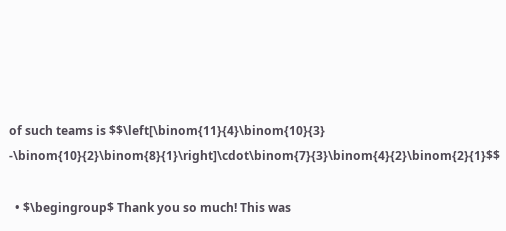of such teams is $$\left[\binom{11}{4}\binom{10}{3} -\binom{10}{2}\binom{8}{1}\right]\cdot\binom{7}{3}\binom{4}{2}\binom{2}{1}$$

  • $\begingroup$ Thank you so much! This was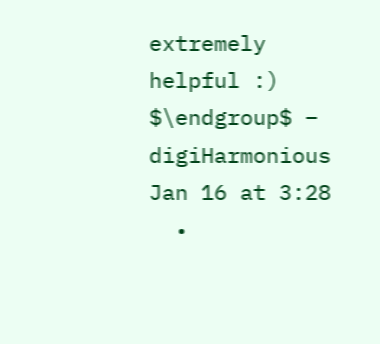extremely helpful :) $\endgroup$ – digiHarmonious Jan 16 at 3:28
  •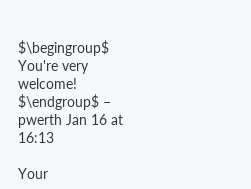$\begingroup$ You're very welcome! $\endgroup$ – pwerth Jan 16 at 16:13

Your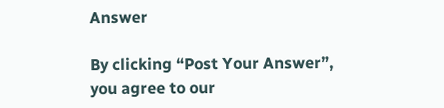Answer

By clicking “Post Your Answer”, you agree to our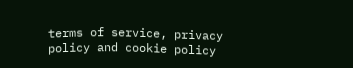terms of service, privacy policy and cookie policy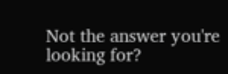Not the answer you're looking for?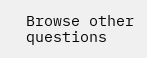Browse other questions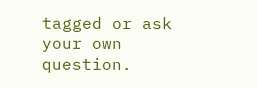tagged or ask your own question.